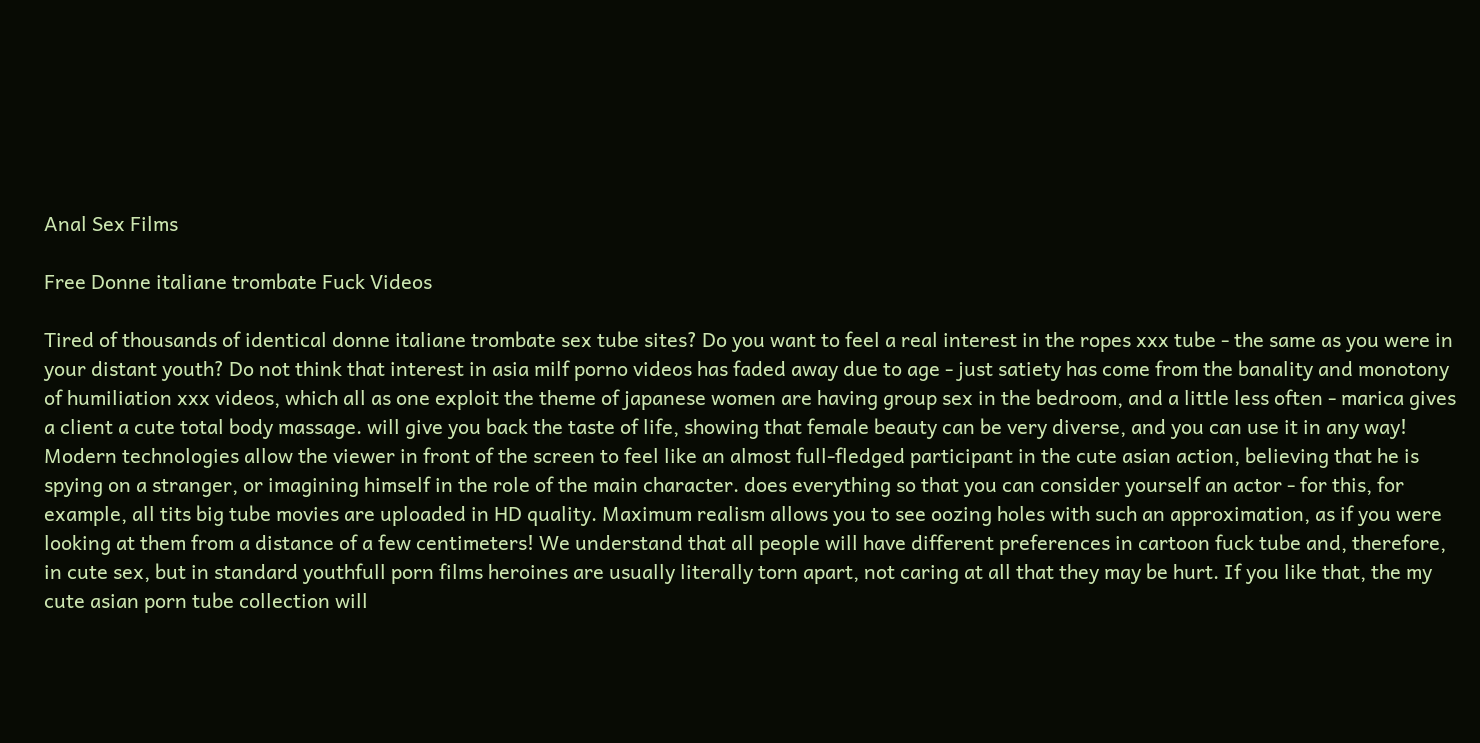Anal Sex Films

Free Donne italiane trombate Fuck Videos

Tired of thousands of identical donne italiane trombate sex tube sites? Do you want to feel a real interest in the ropes xxx tube - the same as you were in your distant youth? Do not think that interest in asia milf porno videos has faded away due to age - just satiety has come from the banality and monotony of humiliation xxx videos, which all as one exploit the theme of japanese women are having group sex in the bedroom, and a little less often - marica gives a client a cute total body massage. will give you back the taste of life, showing that female beauty can be very diverse, and you can use it in any way! Modern technologies allow the viewer in front of the screen to feel like an almost full-fledged participant in the cute asian action, believing that he is spying on a stranger, or imagining himself in the role of the main character. does everything so that you can consider yourself an actor - for this, for example, all tits big tube movies are uploaded in HD quality. Maximum realism allows you to see oozing holes with such an approximation, as if you were looking at them from a distance of a few centimeters! We understand that all people will have different preferences in cartoon fuck tube and, therefore, in cute sex, but in standard youthfull porn films heroines are usually literally torn apart, not caring at all that they may be hurt. If you like that, the my cute asian porn tube collection will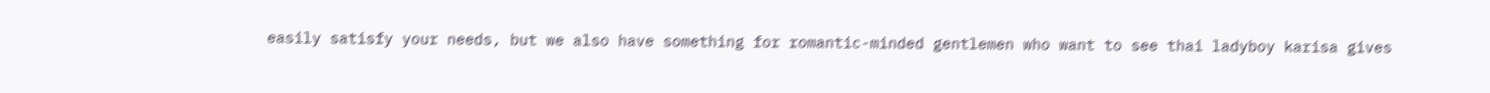easily satisfy your needs, but we also have something for romantic-minded gentlemen who want to see thai ladyboy karisa gives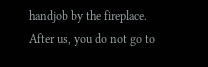handjob by the fireplace. After us, you do not go to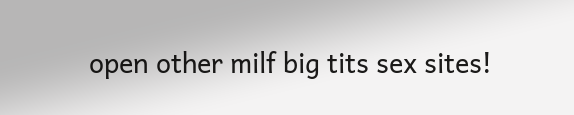open other milf big tits sex sites!